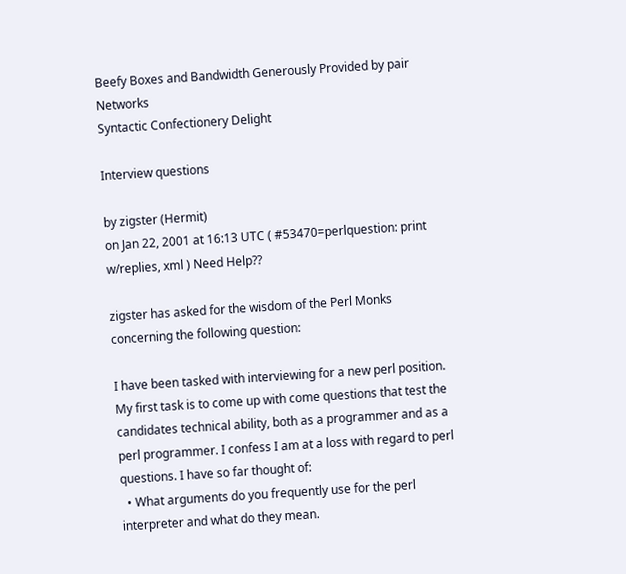Beefy Boxes and Bandwidth Generously Provided by pair Networks
Syntactic Confectionery Delight

Interview questions

by zigster (Hermit)
on Jan 22, 2001 at 16:13 UTC ( #53470=perlquestion: print w/replies, xml ) Need Help??

zigster has asked for the wisdom of the Perl Monks concerning the following question:

I have been tasked with interviewing for a new perl position. My first task is to come up with come questions that test the candidates technical ability, both as a programmer and as a perl programmer. I confess I am at a loss with regard to perl questions. I have so far thought of:
  • What arguments do you frequently use for the perl interpreter and what do they mean.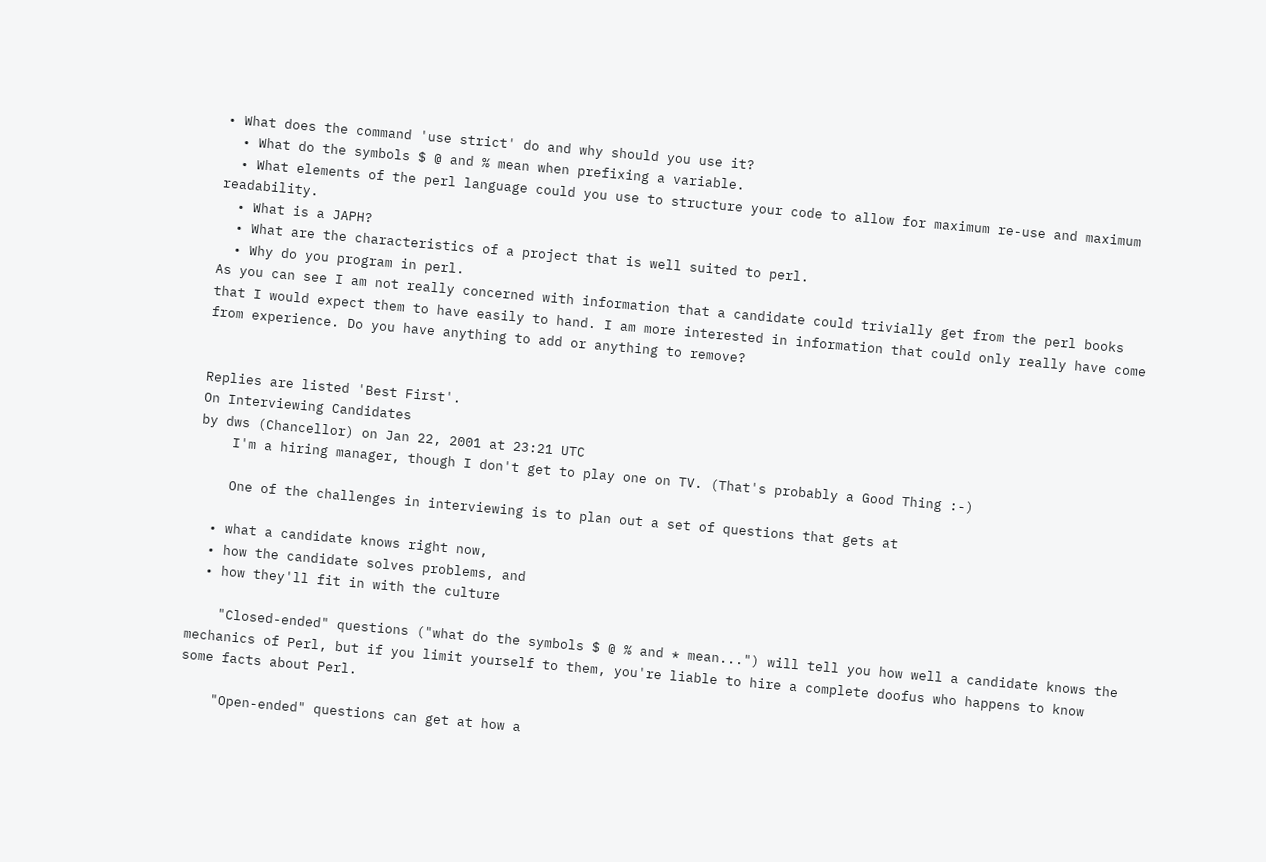• What does the command 'use strict' do and why should you use it?
  • What do the symbols $ @ and % mean when prefixing a variable.
  • What elements of the perl language could you use to structure your code to allow for maximum re-use and maximum readability.
  • What is a JAPH?
  • What are the characteristics of a project that is well suited to perl.
  • Why do you program in perl.
As you can see I am not really concerned with information that a candidate could trivially get from the perl books that I would expect them to have easily to hand. I am more interested in information that could only really have come from experience. Do you have anything to add or anything to remove?


Replies are listed 'Best First'.
On Interviewing Candidates
by dws (Chancellor) on Jan 22, 2001 at 23:21 UTC
    I'm a hiring manager, though I don't get to play one on TV. (That's probably a Good Thing :-)

    One of the challenges in interviewing is to plan out a set of questions that gets at

  • what a candidate knows right now,
  • how the candidate solves problems, and
  • how they'll fit in with the culture

    "Closed-ended" questions ("what do the symbols $ @ % and * mean...") will tell you how well a candidate knows the mechanics of Perl, but if you limit yourself to them, you're liable to hire a complete doofus who happens to know some facts about Perl.

    "Open-ended" questions can get at how a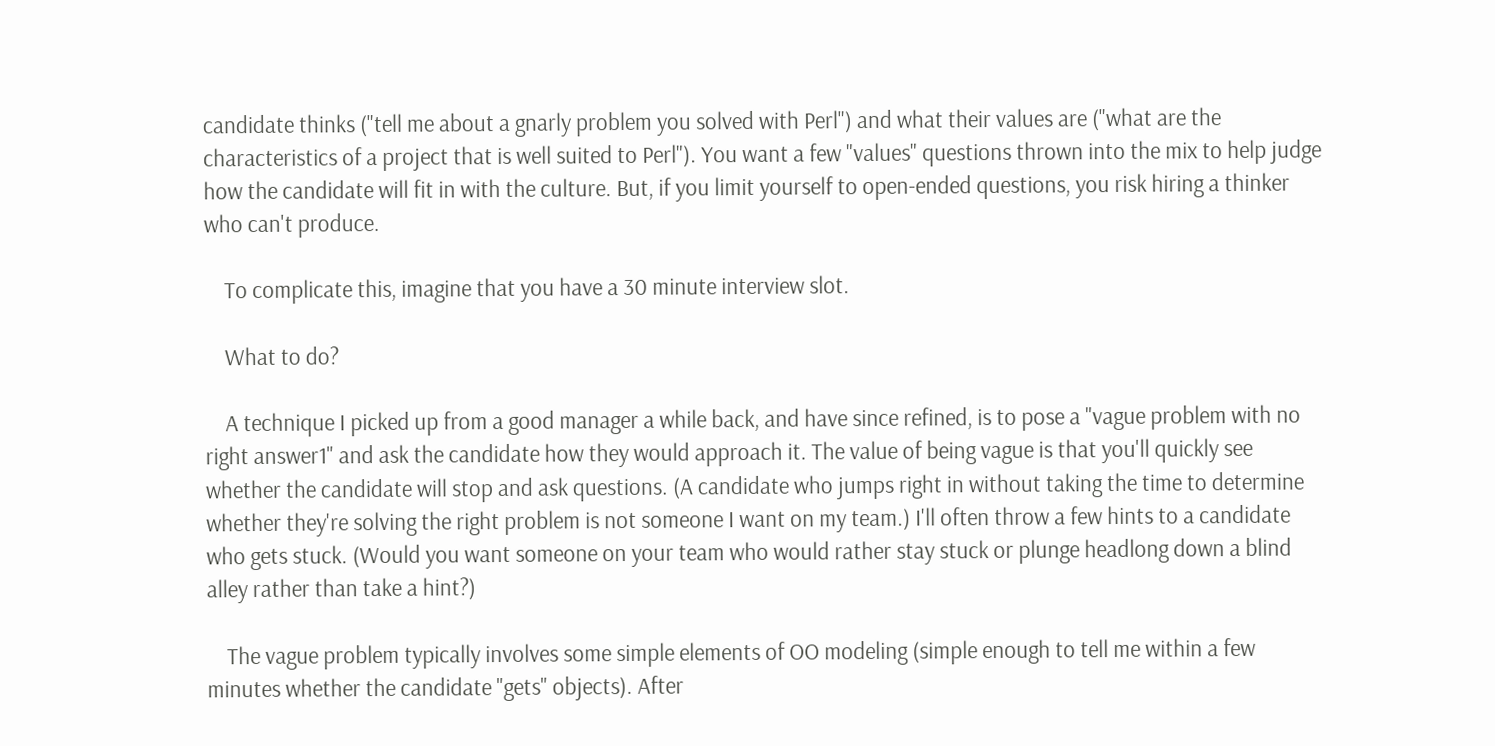candidate thinks ("tell me about a gnarly problem you solved with Perl") and what their values are ("what are the characteristics of a project that is well suited to Perl"). You want a few "values" questions thrown into the mix to help judge how the candidate will fit in with the culture. But, if you limit yourself to open-ended questions, you risk hiring a thinker who can't produce.

    To complicate this, imagine that you have a 30 minute interview slot.

    What to do?

    A technique I picked up from a good manager a while back, and have since refined, is to pose a "vague problem with no right answer1" and ask the candidate how they would approach it. The value of being vague is that you'll quickly see whether the candidate will stop and ask questions. (A candidate who jumps right in without taking the time to determine whether they're solving the right problem is not someone I want on my team.) I'll often throw a few hints to a candidate who gets stuck. (Would you want someone on your team who would rather stay stuck or plunge headlong down a blind alley rather than take a hint?)

    The vague problem typically involves some simple elements of OO modeling (simple enough to tell me within a few minutes whether the candidate "gets" objects). After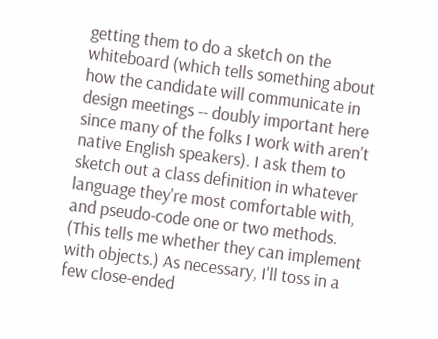getting them to do a sketch on the whiteboard (which tells something about how the candidate will communicate in design meetings -- doubly important here since many of the folks I work with aren't native English speakers). I ask them to sketch out a class definition in whatever language they're most comfortable with, and pseudo-code one or two methods. (This tells me whether they can implement with objects.) As necessary, I'll toss in a few close-ended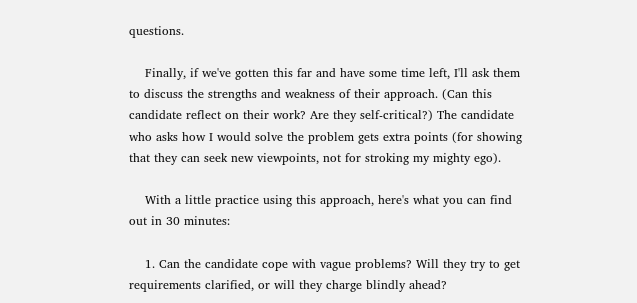questions.

    Finally, if we've gotten this far and have some time left, I'll ask them to discuss the strengths and weakness of their approach. (Can this candidate reflect on their work? Are they self-critical?) The candidate who asks how I would solve the problem gets extra points (for showing that they can seek new viewpoints, not for stroking my mighty ego).

    With a little practice using this approach, here's what you can find out in 30 minutes:

    1. Can the candidate cope with vague problems? Will they try to get requirements clarified, or will they charge blindly ahead?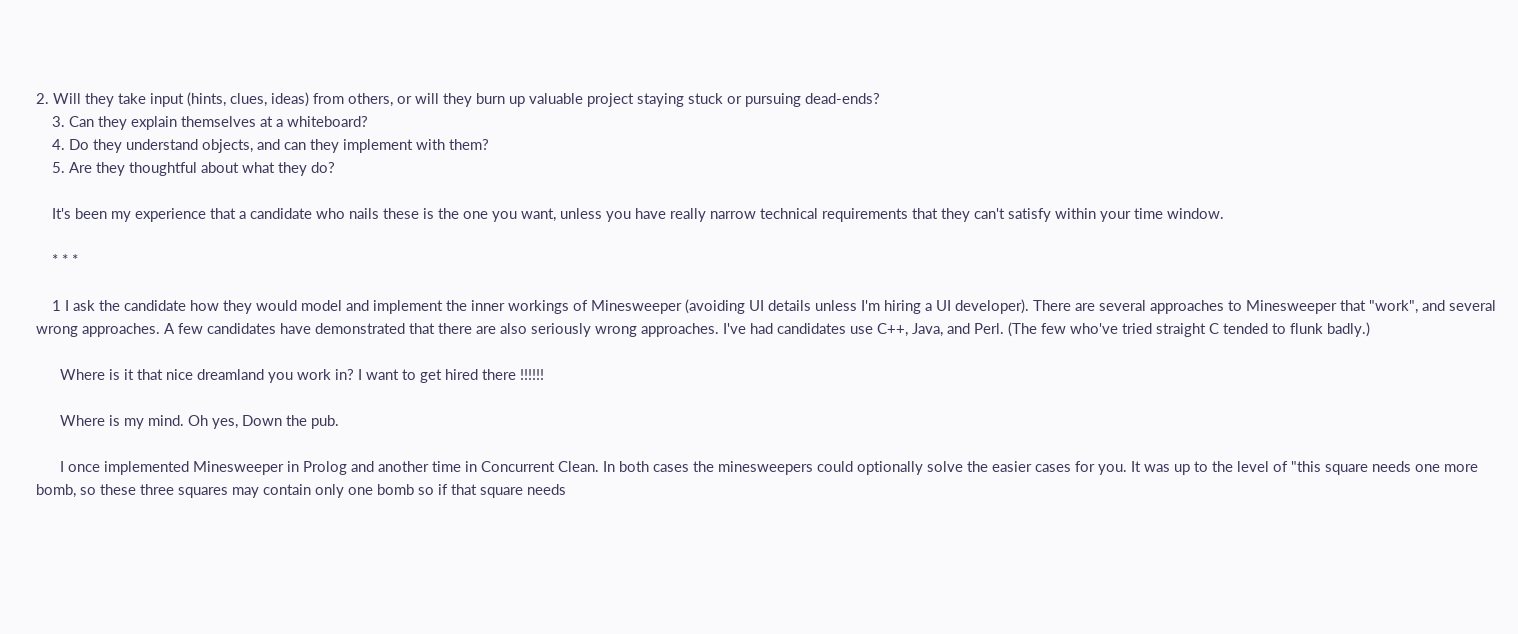2. Will they take input (hints, clues, ideas) from others, or will they burn up valuable project staying stuck or pursuing dead-ends?
    3. Can they explain themselves at a whiteboard?
    4. Do they understand objects, and can they implement with them?
    5. Are they thoughtful about what they do?

    It's been my experience that a candidate who nails these is the one you want, unless you have really narrow technical requirements that they can't satisfy within your time window.

    * * *

    1 I ask the candidate how they would model and implement the inner workings of Minesweeper (avoiding UI details unless I'm hiring a UI developer). There are several approaches to Minesweeper that "work", and several wrong approaches. A few candidates have demonstrated that there are also seriously wrong approaches. I've had candidates use C++, Java, and Perl. (The few who've tried straight C tended to flunk badly.)

      Where is it that nice dreamland you work in? I want to get hired there !!!!!!

      Where is my mind. Oh yes, Down the pub.

      I once implemented Minesweeper in Prolog and another time in Concurrent Clean. In both cases the minesweepers could optionally solve the easier cases for you. It was up to the level of "this square needs one more bomb, so these three squares may contain only one bomb so if that square needs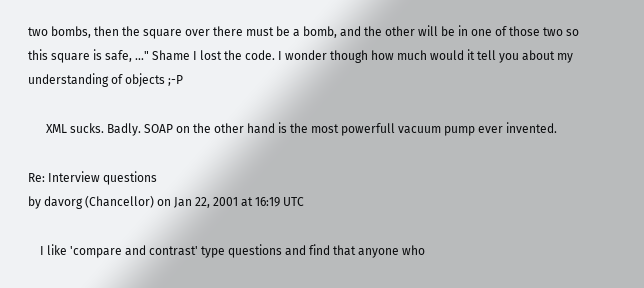two bombs, then the square over there must be a bomb, and the other will be in one of those two so this square is safe, ..." Shame I lost the code. I wonder though how much would it tell you about my understanding of objects ;-P

      XML sucks. Badly. SOAP on the other hand is the most powerfull vacuum pump ever invented.

Re: Interview questions
by davorg (Chancellor) on Jan 22, 2001 at 16:19 UTC

    I like 'compare and contrast' type questions and find that anyone who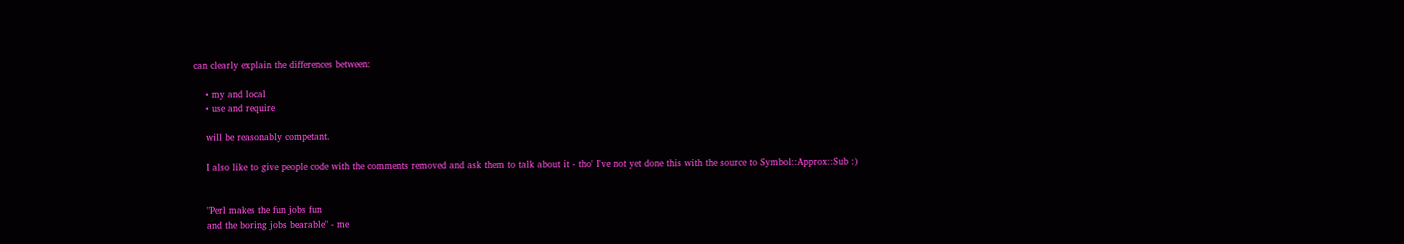can clearly explain the differences between:

    • my and local
    • use and require

    will be reasonably competant.

    I also like to give people code with the comments removed and ask them to talk about it - tho' I've not yet done this with the source to Symbol::Approx::Sub :)


    "Perl makes the fun jobs fun
    and the boring jobs bearable" - me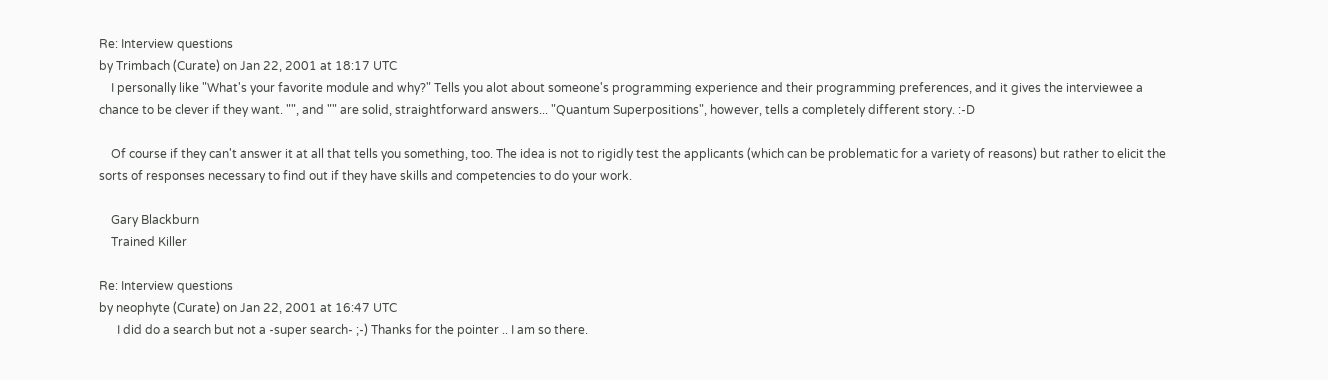Re: Interview questions
by Trimbach (Curate) on Jan 22, 2001 at 18:17 UTC
    I personally like "What's your favorite module and why?" Tells you alot about someone's programming experience and their programming preferences, and it gives the interviewee a chance to be clever if they want. "", and "" are solid, straightforward answers... "Quantum Superpositions", however, tells a completely different story. :-D

    Of course if they can't answer it at all that tells you something, too. The idea is not to rigidly test the applicants (which can be problematic for a variety of reasons) but rather to elicit the sorts of responses necessary to find out if they have skills and competencies to do your work.

    Gary Blackburn
    Trained Killer

Re: Interview questions
by neophyte (Curate) on Jan 22, 2001 at 16:47 UTC
      I did do a search but not a -super search- ;-) Thanks for the pointer .. I am so there.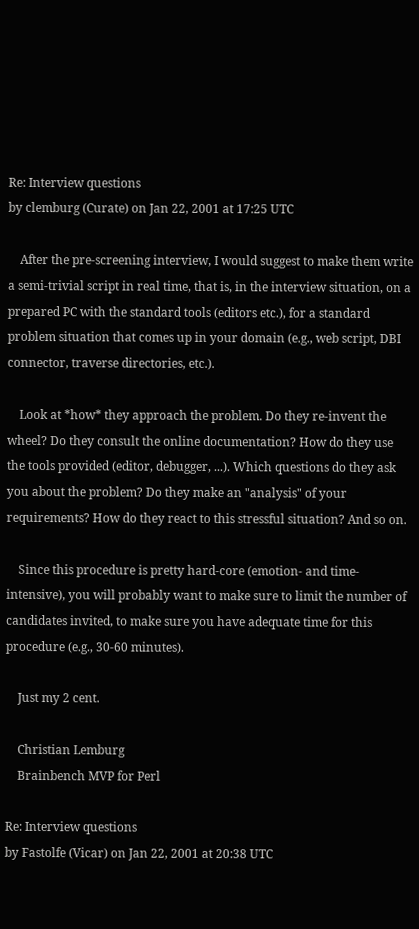Re: Interview questions
by clemburg (Curate) on Jan 22, 2001 at 17:25 UTC

    After the pre-screening interview, I would suggest to make them write a semi-trivial script in real time, that is, in the interview situation, on a prepared PC with the standard tools (editors etc.), for a standard problem situation that comes up in your domain (e.g., web script, DBI connector, traverse directories, etc.).

    Look at *how* they approach the problem. Do they re-invent the wheel? Do they consult the online documentation? How do they use the tools provided (editor, debugger, ...). Which questions do they ask you about the problem? Do they make an "analysis" of your requirements? How do they react to this stressful situation? And so on.

    Since this procedure is pretty hard-core (emotion- and time-intensive), you will probably want to make sure to limit the number of candidates invited, to make sure you have adequate time for this procedure (e.g., 30-60 minutes).

    Just my 2 cent.

    Christian Lemburg
    Brainbench MVP for Perl

Re: Interview questions
by Fastolfe (Vicar) on Jan 22, 2001 at 20:38 UTC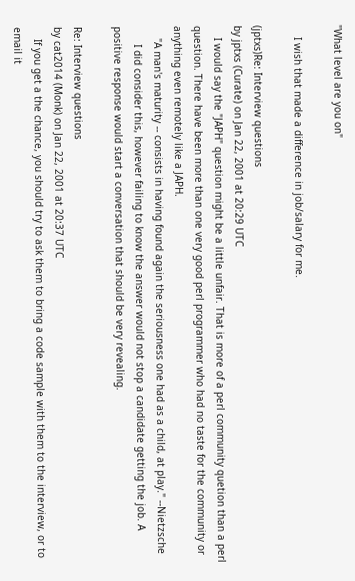"What level are you on"

    I wish that made a difference in job/salary for me.

(jptxs)Re: Interview questions
by jptxs (Curate) on Jan 22, 2001 at 20:29 UTC
    I would say the "JAPH" question might be a little unfair. That is more of a perl community quetion than a perl question. There have been more than one very good perl programmer who had no taste for the community or anything even remotely like a JAPH.
    "A man's maturity -- consists in having found again the seriousness one had as a child, at play." --Nietzsche
      I did consider this, however failing to know the answer would not stop a candidate getting the job. A positive response would start a conversation that should be very revealing.

Re: Interview questions
by cat2014 (Monk) on Jan 22, 2001 at 20:37 UTC
    If you get a the chance, you should try to ask them to bring a code sample with them to the interview, or to email it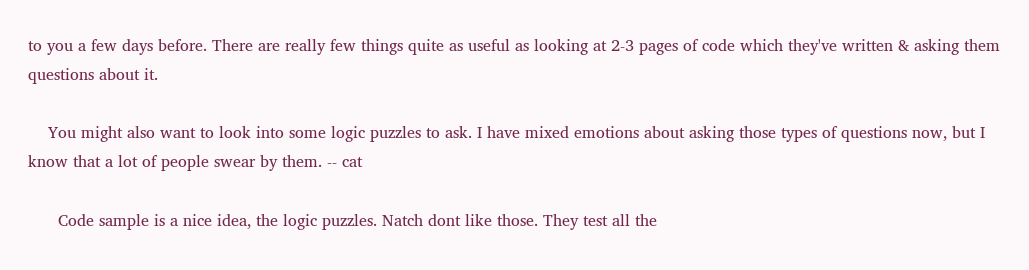to you a few days before. There are really few things quite as useful as looking at 2-3 pages of code which they've written & asking them questions about it.

    You might also want to look into some logic puzzles to ask. I have mixed emotions about asking those types of questions now, but I know that a lot of people swear by them. -- cat

      Code sample is a nice idea, the logic puzzles. Natch dont like those. They test all the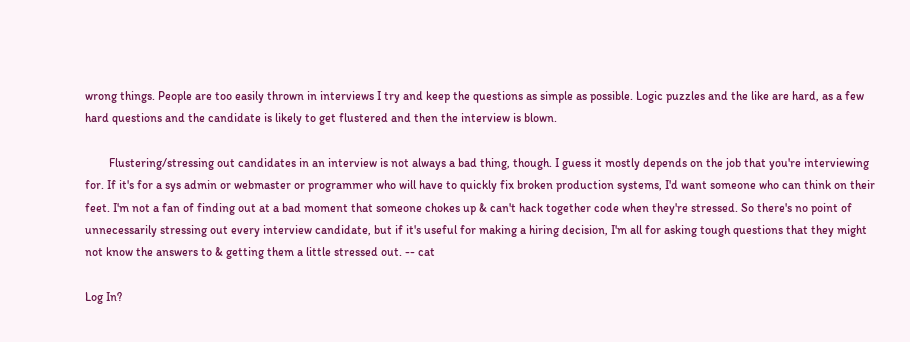wrong things. People are too easily thrown in interviews I try and keep the questions as simple as possible. Logic puzzles and the like are hard, as a few hard questions and the candidate is likely to get flustered and then the interview is blown.

        Flustering/stressing out candidates in an interview is not always a bad thing, though. I guess it mostly depends on the job that you're interviewing for. If it's for a sys admin or webmaster or programmer who will have to quickly fix broken production systems, I'd want someone who can think on their feet. I'm not a fan of finding out at a bad moment that someone chokes up & can't hack together code when they're stressed. So there's no point of unnecessarily stressing out every interview candidate, but if it's useful for making a hiring decision, I'm all for asking tough questions that they might not know the answers to & getting them a little stressed out. -- cat

Log In?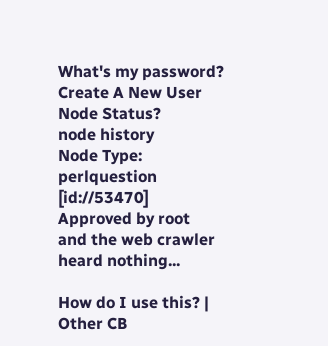What's my password?
Create A New User
Node Status?
node history
Node Type: perlquestion [id://53470]
Approved by root
and the web crawler heard nothing...

How do I use this? | Other CB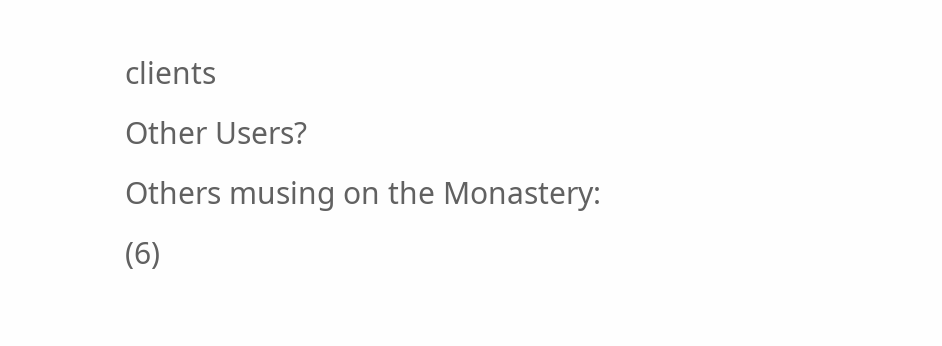clients
Other Users?
Others musing on the Monastery: (6)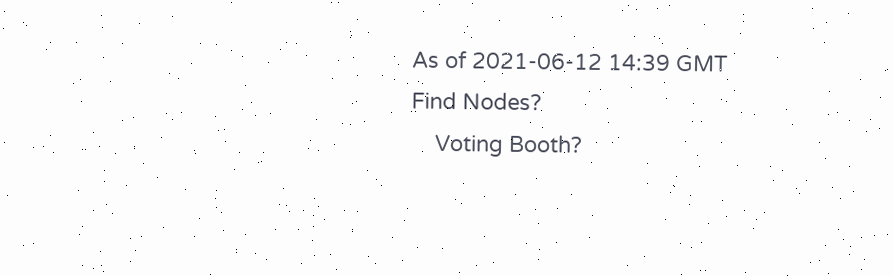As of 2021-06-12 14:39 GMT
Find Nodes?
    Voting Booth?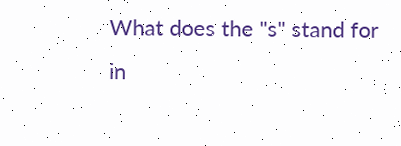What does the "s" stand for in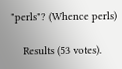"perls"? (Whence perls)

    Results (53 votes).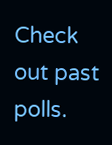Check out past polls.